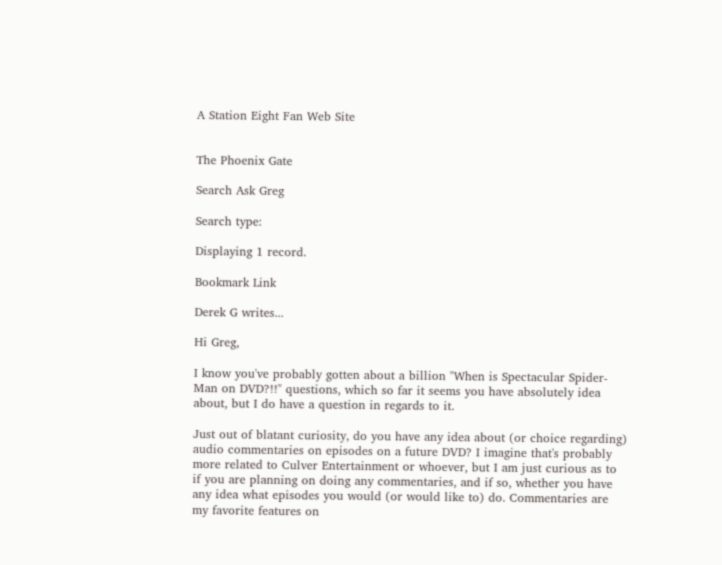A Station Eight Fan Web Site


The Phoenix Gate

Search Ask Greg

Search type:

Displaying 1 record.

Bookmark Link

Derek G writes...

Hi Greg,

I know you've probably gotten about a billion "When is Spectacular Spider-Man on DVD?!!" questions, which so far it seems you have absolutely idea about, but I do have a question in regards to it.

Just out of blatant curiosity, do you have any idea about (or choice regarding) audio commentaries on episodes on a future DVD? I imagine that's probably more related to Culver Entertainment or whoever, but I am just curious as to if you are planning on doing any commentaries, and if so, whether you have any idea what episodes you would (or would like to) do. Commentaries are my favorite features on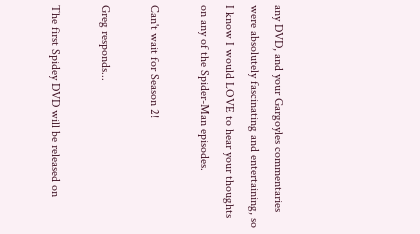any DVD, and your Gargoyles commentaries were absolutely fascinating and entertaining, so I know I would LOVE to hear your thoughts on any of the Spider-Man episodes.

Can't wait for Season 2!

Greg responds...

The first Spidey DVD will be released on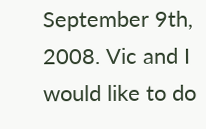September 9th, 2008. Vic and I would like to do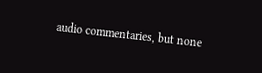audio commentaries, but none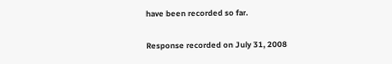have been recorded so far.

Response recorded on July 31, 2008